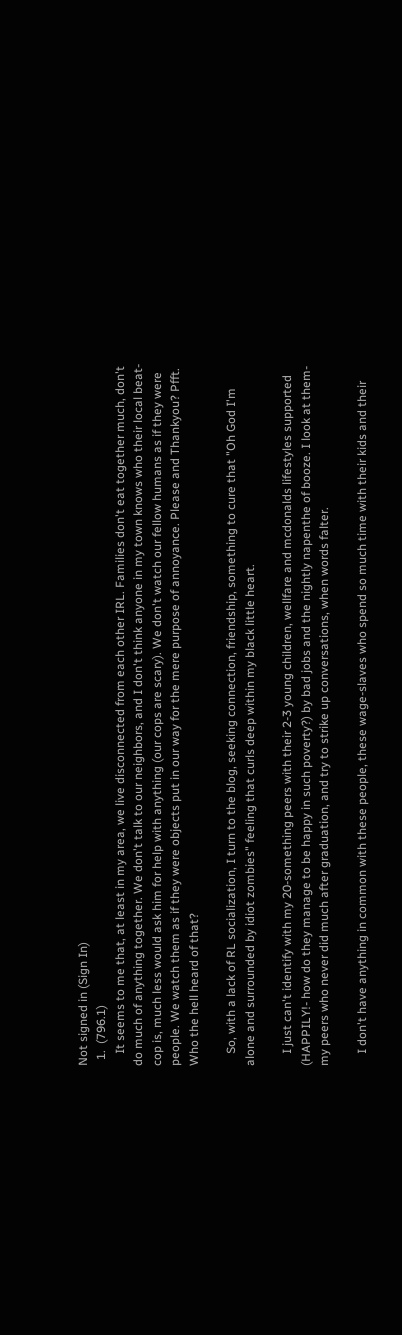Not signed in (Sign In)
  1.  (796.1)
    It seems to me that, at least in my area, we live disconnected from each other IRL. Families don't eat together much, don't do much of anything together. We don't talk to our neighbors, and I don't think anyone in my town knows who their local beat-cop is, much less would ask him for help with anything (our cops are scary). We don't watch our fellow humans as if they were people. We watch them as if they were objects put in our way for the mere purpose of annoyance. Please and Thankyou? Pfft. Who the hell heard of that?

    So, with a lack of RL socialization, I turn to the blog, seeking connection, friendship, something to cure that "Oh God I'm alone and surrounded by idiot zombies" feeling that curls deep within my black little heart.

    I just can't identify with my 20-something peers with their 2-3 young children, wellfare and mcdonalds lifestyles supported (HAPPILY!- how do they manage to be happy in such poverty?) by bad jobs and the nightly napenthe of booze. I look at them- my peers who never did much after graduation, and try to strike up conversations, when words falter.

    I don't have anything in common with these people, these wage-slaves who spend so much time with their kids and their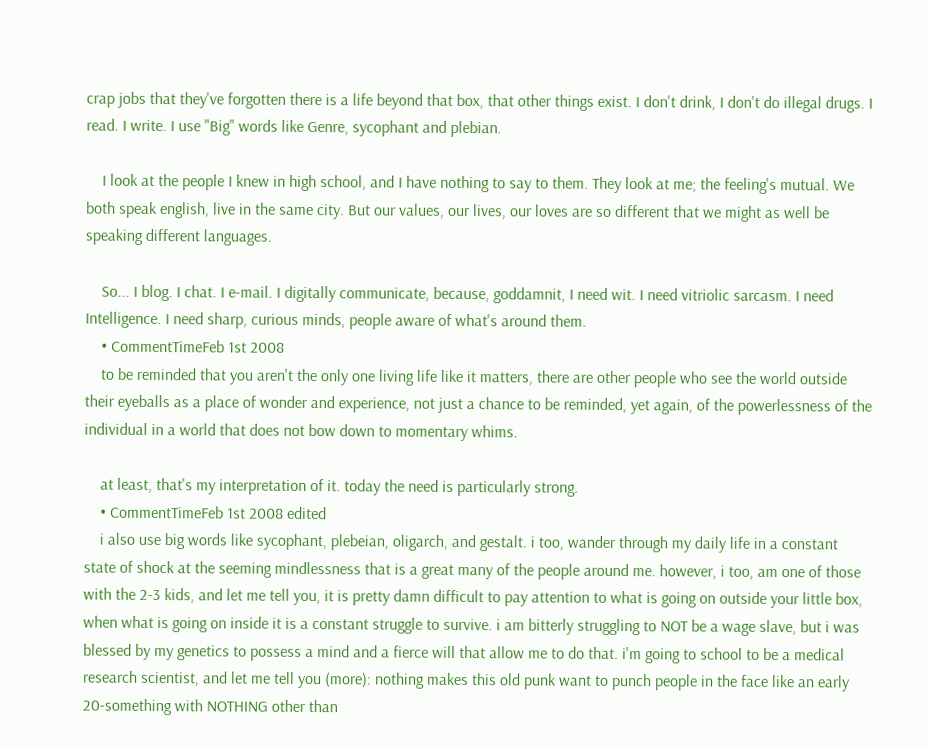crap jobs that they've forgotten there is a life beyond that box, that other things exist. I don't drink, I don't do illegal drugs. I read. I write. I use "Big" words like Genre, sycophant and plebian.

    I look at the people I knew in high school, and I have nothing to say to them. They look at me; the feeling's mutual. We both speak english, live in the same city. But our values, our lives, our loves are so different that we might as well be speaking different languages.

    So... I blog. I chat. I e-mail. I digitally communicate, because, goddamnit, I need wit. I need vitriolic sarcasm. I need Intelligence. I need sharp, curious minds, people aware of what's around them.
    • CommentTimeFeb 1st 2008
    to be reminded that you aren't the only one living life like it matters, there are other people who see the world outside their eyeballs as a place of wonder and experience, not just a chance to be reminded, yet again, of the powerlessness of the individual in a world that does not bow down to momentary whims.

    at least, that's my interpretation of it. today the need is particularly strong.
    • CommentTimeFeb 1st 2008 edited
    i also use big words like sycophant, plebeian, oligarch, and gestalt. i too, wander through my daily life in a constant state of shock at the seeming mindlessness that is a great many of the people around me. however, i too, am one of those with the 2-3 kids, and let me tell you, it is pretty damn difficult to pay attention to what is going on outside your little box, when what is going on inside it is a constant struggle to survive. i am bitterly struggling to NOT be a wage slave, but i was blessed by my genetics to possess a mind and a fierce will that allow me to do that. i'm going to school to be a medical research scientist, and let me tell you (more): nothing makes this old punk want to punch people in the face like an early 20-something with NOTHING other than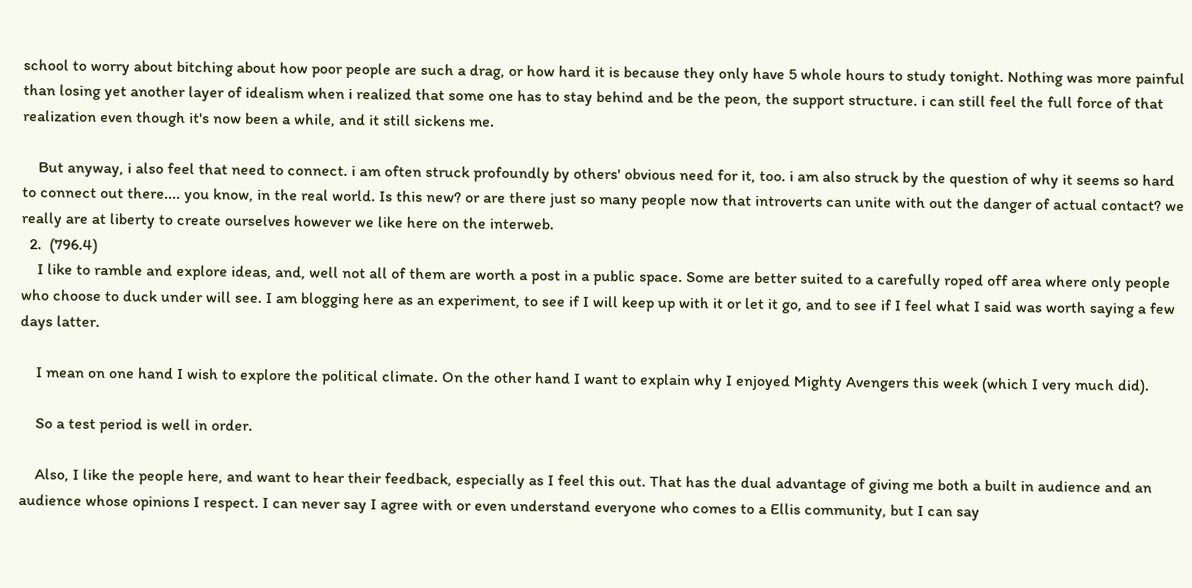school to worry about bitching about how poor people are such a drag, or how hard it is because they only have 5 whole hours to study tonight. Nothing was more painful than losing yet another layer of idealism when i realized that some one has to stay behind and be the peon, the support structure. i can still feel the full force of that realization even though it's now been a while, and it still sickens me.

    But anyway, i also feel that need to connect. i am often struck profoundly by others' obvious need for it, too. i am also struck by the question of why it seems so hard to connect out there.... you know, in the real world. Is this new? or are there just so many people now that introverts can unite with out the danger of actual contact? we really are at liberty to create ourselves however we like here on the interweb.
  2.  (796.4)
    I like to ramble and explore ideas, and, well not all of them are worth a post in a public space. Some are better suited to a carefully roped off area where only people who choose to duck under will see. I am blogging here as an experiment, to see if I will keep up with it or let it go, and to see if I feel what I said was worth saying a few days latter.

    I mean on one hand I wish to explore the political climate. On the other hand I want to explain why I enjoyed Mighty Avengers this week (which I very much did).

    So a test period is well in order.

    Also, I like the people here, and want to hear their feedback, especially as I feel this out. That has the dual advantage of giving me both a built in audience and an audience whose opinions I respect. I can never say I agree with or even understand everyone who comes to a Ellis community, but I can say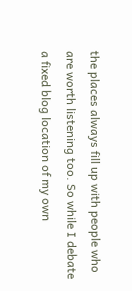the places always fill up with people who are worth listening too. So while I debate a fixed blog location of my own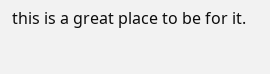this is a great place to be for it.